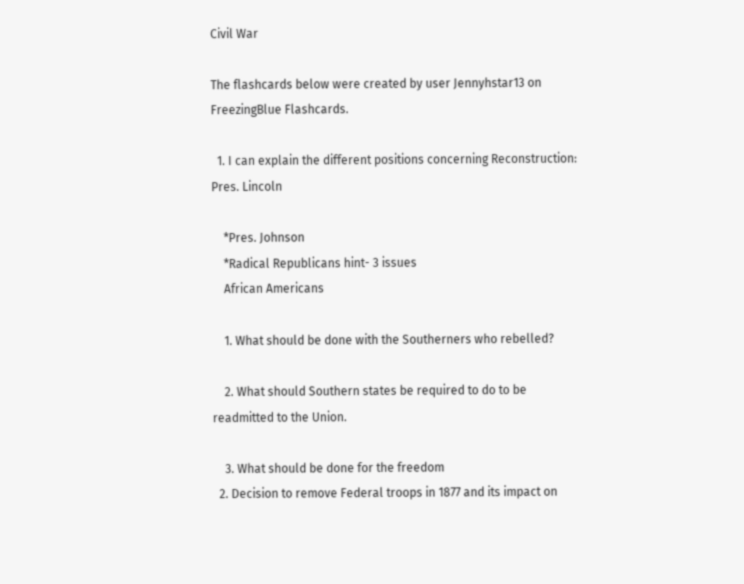Civil War

The flashcards below were created by user Jennyhstar13 on FreezingBlue Flashcards.

  1. I can explain the different positions concerning Reconstruction: Pres. Lincoln

    *Pres. Johnson
    *Radical Republicans hint- 3 issues
    African Americans

    1. What should be done with the Southerners who rebelled?

    2. What should Southern states be required to do to be readmitted to the Union.

    3. What should be done for the freedom
  2. Decision to remove Federal troops in 1877 and its impact on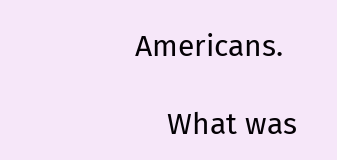Americans.

    What was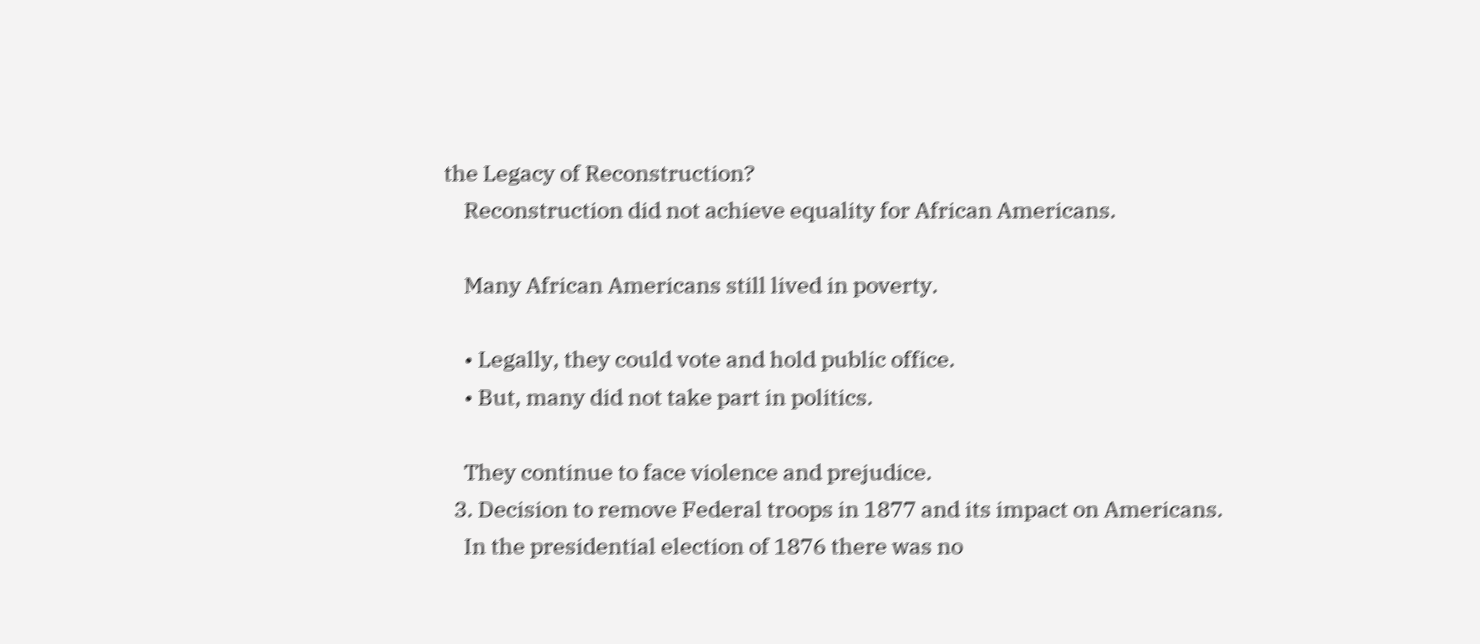the Legacy of Reconstruction?
    Reconstruction did not achieve equality for African Americans.

    Many African Americans still lived in poverty.

    • Legally, they could vote and hold public office.
    • But, many did not take part in politics.

    They continue to face violence and prejudice.
  3. Decision to remove Federal troops in 1877 and its impact on Americans.
    In the presidential election of 1876 there was no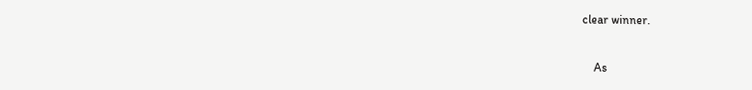clear winner.

    As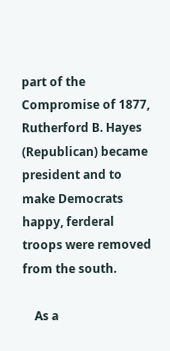part of the Compromise of 1877, Rutherford B. Hayes (Republican) became president and to make Democrats happy, ferderal troops were removed from the south.

    As a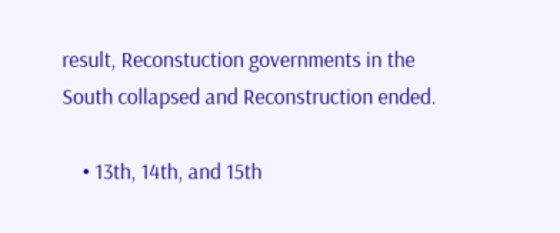result, Reconstuction governments in the South collapsed and Reconstruction ended.

    • 13th, 14th, and 15th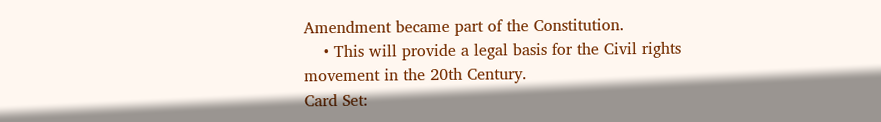Amendment became part of the Constitution.
    • This will provide a legal basis for the Civil rights movement in the 20th Century.
Card Set: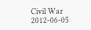Civil War
2012-06-05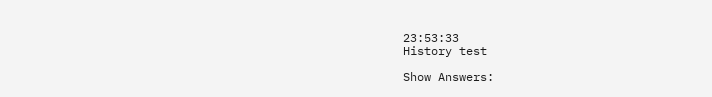23:53:33
History test

Show Answers: